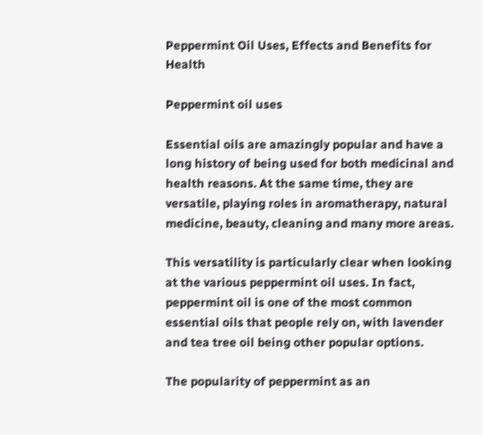Peppermint Oil Uses, Effects and Benefits for Health

Peppermint oil uses

Essential oils are amazingly popular and have a long history of being used for both medicinal and health reasons. At the same time, they are versatile, playing roles in aromatherapy, natural medicine, beauty, cleaning and many more areas.

This versatility is particularly clear when looking at the various peppermint oil uses. In fact, peppermint oil is one of the most common essential oils that people rely on, with lavender and tea tree oil being other popular options.

The popularity of peppermint as an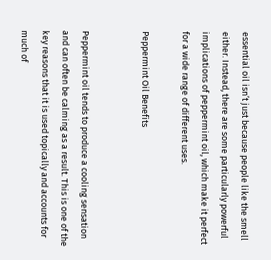essential oil isn’t just because people like the smell either. Instead, there are some particularly powerful implications of peppermint oil, which make it perfect for a wide range of different uses.

Peppermint Oil Benefits


Peppermint oil tends to produce a cooling sensation and can often be calming as a result. This is one of the key reasons that it is used topically and accounts for much of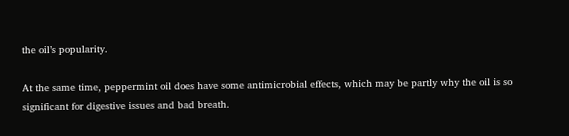the oil’s popularity.

At the same time, peppermint oil does have some antimicrobial effects, which may be partly why the oil is so significant for digestive issues and bad breath.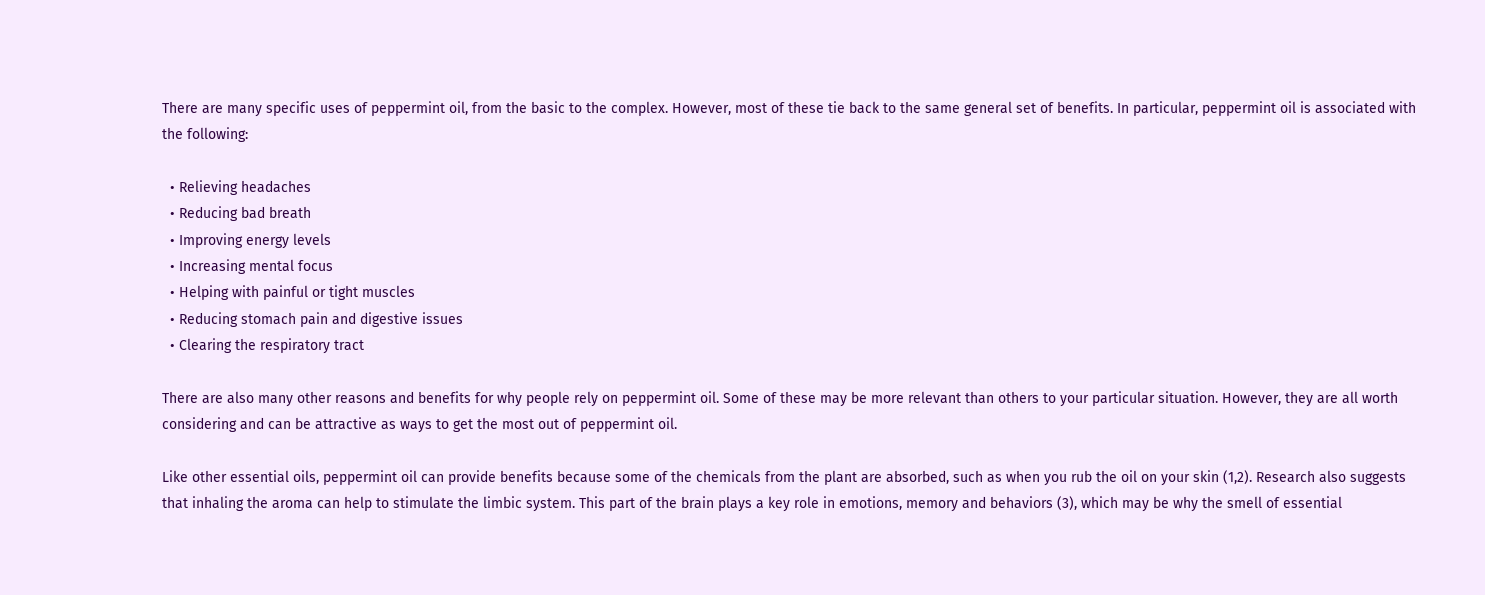There are many specific uses of peppermint oil, from the basic to the complex. However, most of these tie back to the same general set of benefits. In particular, peppermint oil is associated with the following:

  • Relieving headaches
  • Reducing bad breath
  • Improving energy levels
  • Increasing mental focus
  • Helping with painful or tight muscles
  • Reducing stomach pain and digestive issues
  • Clearing the respiratory tract

There are also many other reasons and benefits for why people rely on peppermint oil. Some of these may be more relevant than others to your particular situation. However, they are all worth considering and can be attractive as ways to get the most out of peppermint oil.

Like other essential oils, peppermint oil can provide benefits because some of the chemicals from the plant are absorbed, such as when you rub the oil on your skin (1,2). Research also suggests that inhaling the aroma can help to stimulate the limbic system. This part of the brain plays a key role in emotions, memory and behaviors (3), which may be why the smell of essential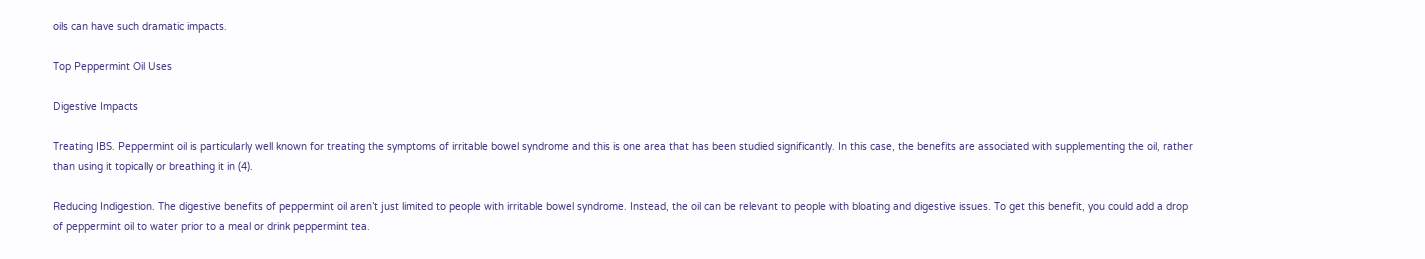oils can have such dramatic impacts.

Top Peppermint Oil Uses

Digestive Impacts

Treating IBS. Peppermint oil is particularly well known for treating the symptoms of irritable bowel syndrome and this is one area that has been studied significantly. In this case, the benefits are associated with supplementing the oil, rather than using it topically or breathing it in (4).

Reducing Indigestion. The digestive benefits of peppermint oil aren’t just limited to people with irritable bowel syndrome. Instead, the oil can be relevant to people with bloating and digestive issues. To get this benefit, you could add a drop of peppermint oil to water prior to a meal or drink peppermint tea.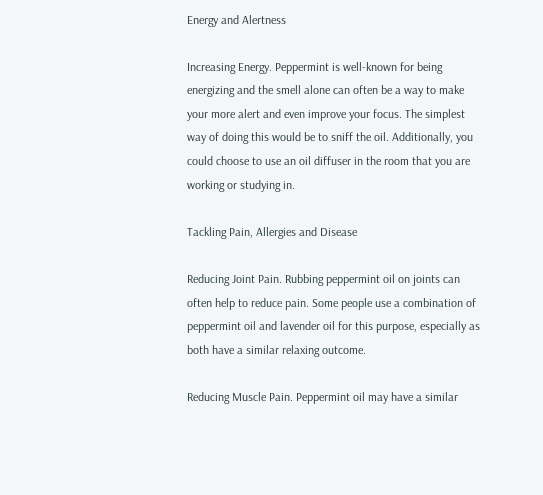Energy and Alertness

Increasing Energy. Peppermint is well-known for being energizing and the smell alone can often be a way to make your more alert and even improve your focus. The simplest way of doing this would be to sniff the oil. Additionally, you could choose to use an oil diffuser in the room that you are working or studying in.

Tackling Pain, Allergies and Disease

Reducing Joint Pain. Rubbing peppermint oil on joints can often help to reduce pain. Some people use a combination of peppermint oil and lavender oil for this purpose, especially as both have a similar relaxing outcome.

Reducing Muscle Pain. Peppermint oil may have a similar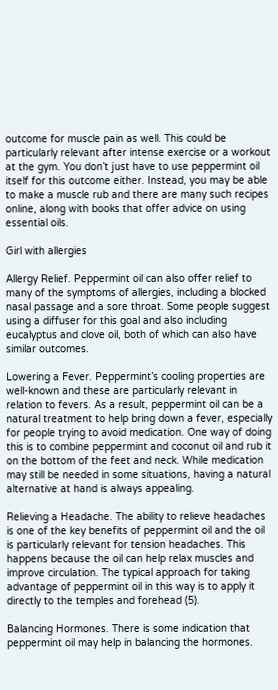outcome for muscle pain as well. This could be particularly relevant after intense exercise or a workout at the gym. You don’t just have to use peppermint oil itself for this outcome either. Instead, you may be able to make a muscle rub and there are many such recipes online, along with books that offer advice on using essential oils.

Girl with allergies

Allergy Relief. Peppermint oil can also offer relief to many of the symptoms of allergies, including a blocked nasal passage and a sore throat. Some people suggest using a diffuser for this goal and also including eucalyptus and clove oil, both of which can also have similar outcomes.

Lowering a Fever. Peppermint’s cooling properties are well-known and these are particularly relevant in relation to fevers. As a result, peppermint oil can be a natural treatment to help bring down a fever, especially for people trying to avoid medication. One way of doing this is to combine peppermint and coconut oil and rub it on the bottom of the feet and neck. While medication may still be needed in some situations, having a natural alternative at hand is always appealing.

Relieving a Headache. The ability to relieve headaches is one of the key benefits of peppermint oil and the oil is particularly relevant for tension headaches. This happens because the oil can help relax muscles and improve circulation. The typical approach for taking advantage of peppermint oil in this way is to apply it directly to the temples and forehead (5).

Balancing Hormones. There is some indication that peppermint oil may help in balancing the hormones.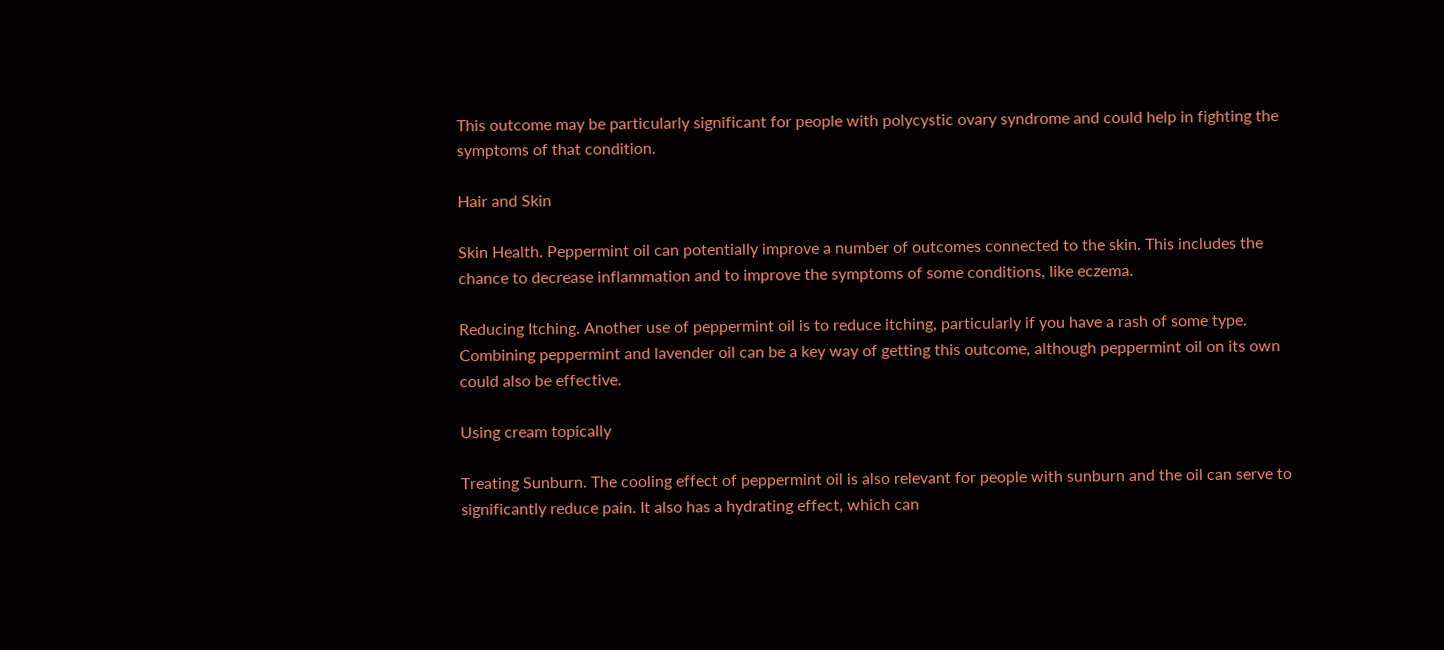This outcome may be particularly significant for people with polycystic ovary syndrome and could help in fighting the symptoms of that condition.

Hair and Skin

Skin Health. Peppermint oil can potentially improve a number of outcomes connected to the skin. This includes the chance to decrease inflammation and to improve the symptoms of some conditions, like eczema.

Reducing Itching. Another use of peppermint oil is to reduce itching, particularly if you have a rash of some type. Combining peppermint and lavender oil can be a key way of getting this outcome, although peppermint oil on its own could also be effective.

Using cream topically

Treating Sunburn. The cooling effect of peppermint oil is also relevant for people with sunburn and the oil can serve to significantly reduce pain. It also has a hydrating effect, which can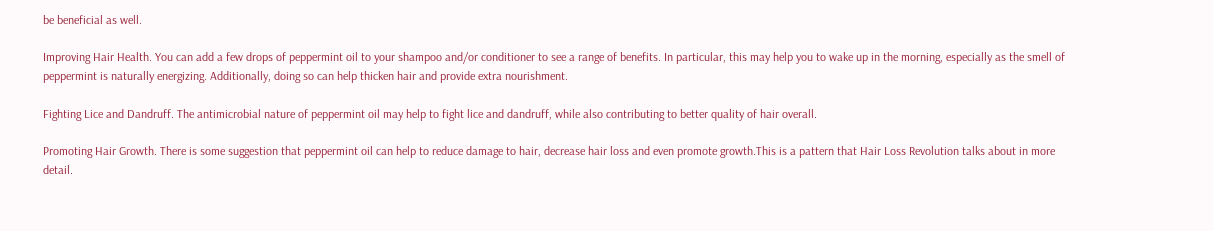be beneficial as well.

Improving Hair Health. You can add a few drops of peppermint oil to your shampoo and/or conditioner to see a range of benefits. In particular, this may help you to wake up in the morning, especially as the smell of peppermint is naturally energizing. Additionally, doing so can help thicken hair and provide extra nourishment.

Fighting Lice and Dandruff. The antimicrobial nature of peppermint oil may help to fight lice and dandruff, while also contributing to better quality of hair overall.

Promoting Hair Growth. There is some suggestion that peppermint oil can help to reduce damage to hair, decrease hair loss and even promote growth.This is a pattern that Hair Loss Revolution talks about in more detail.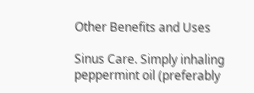Other Benefits and Uses

Sinus Care. Simply inhaling peppermint oil (preferably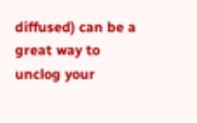diffused) can be a great way to unclog your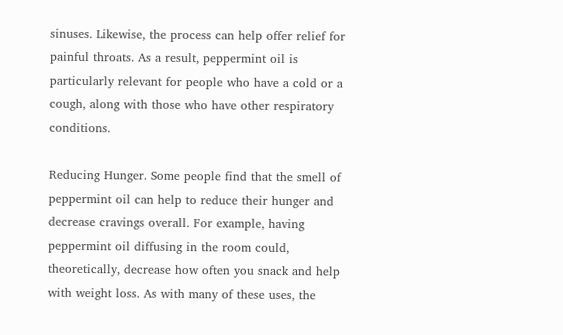sinuses. Likewise, the process can help offer relief for painful throats. As a result, peppermint oil is particularly relevant for people who have a cold or a cough, along with those who have other respiratory conditions.

Reducing Hunger. Some people find that the smell of peppermint oil can help to reduce their hunger and decrease cravings overall. For example, having peppermint oil diffusing in the room could, theoretically, decrease how often you snack and help with weight loss. As with many of these uses, the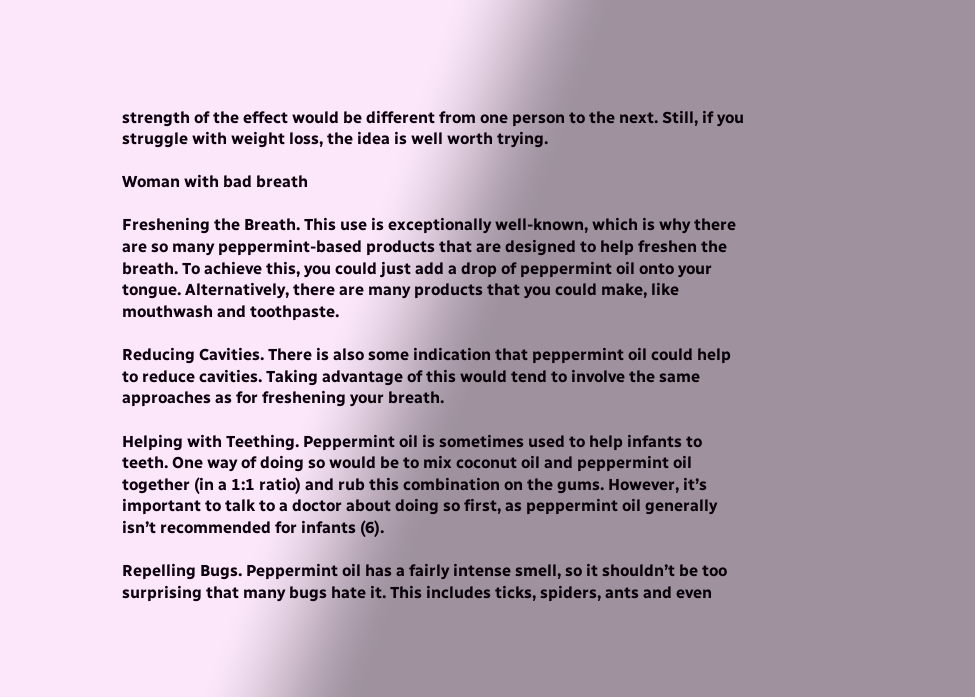strength of the effect would be different from one person to the next. Still, if you struggle with weight loss, the idea is well worth trying.

Woman with bad breath

Freshening the Breath. This use is exceptionally well-known, which is why there are so many peppermint-based products that are designed to help freshen the breath. To achieve this, you could just add a drop of peppermint oil onto your tongue. Alternatively, there are many products that you could make, like mouthwash and toothpaste.

Reducing Cavities. There is also some indication that peppermint oil could help to reduce cavities. Taking advantage of this would tend to involve the same approaches as for freshening your breath.

Helping with Teething. Peppermint oil is sometimes used to help infants to teeth. One way of doing so would be to mix coconut oil and peppermint oil together (in a 1:1 ratio) and rub this combination on the gums. However, it’s important to talk to a doctor about doing so first, as peppermint oil generally isn’t recommended for infants (6).

Repelling Bugs. Peppermint oil has a fairly intense smell, so it shouldn’t be too surprising that many bugs hate it. This includes ticks, spiders, ants and even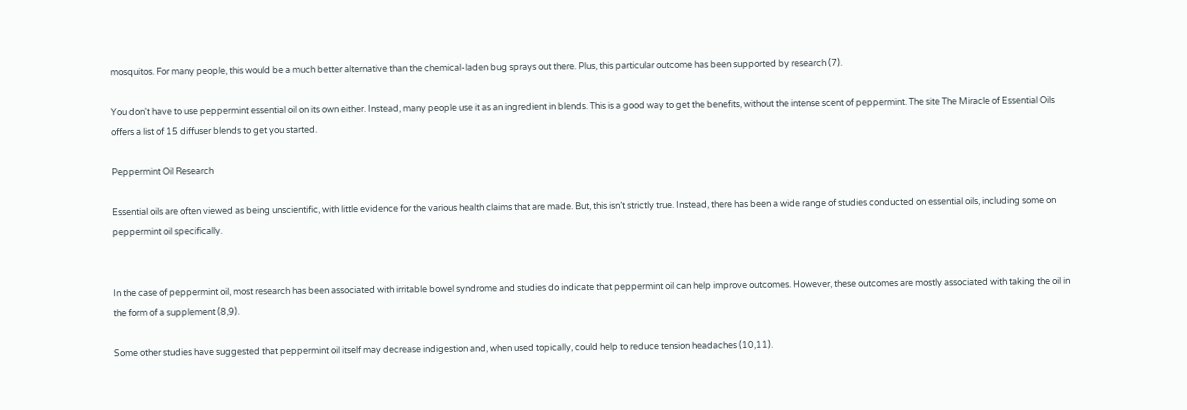mosquitos. For many people, this would be a much better alternative than the chemical-laden bug sprays out there. Plus, this particular outcome has been supported by research (7).

You don't have to use peppermint essential oil on its own either. Instead, many people use it as an ingredient in blends. This is a good way to get the benefits, without the intense scent of peppermint. The site The Miracle of Essential Oils offers a list of 15 diffuser blends to get you started.

Peppermint Oil Research

Essential oils are often viewed as being unscientific, with little evidence for the various health claims that are made. But, this isn’t strictly true. Instead, there has been a wide range of studies conducted on essential oils, including some on peppermint oil specifically.


In the case of peppermint oil, most research has been associated with irritable bowel syndrome and studies do indicate that peppermint oil can help improve outcomes. However, these outcomes are mostly associated with taking the oil in the form of a supplement (8,9).

Some other studies have suggested that peppermint oil itself may decrease indigestion and, when used topically, could help to reduce tension headaches (10,11).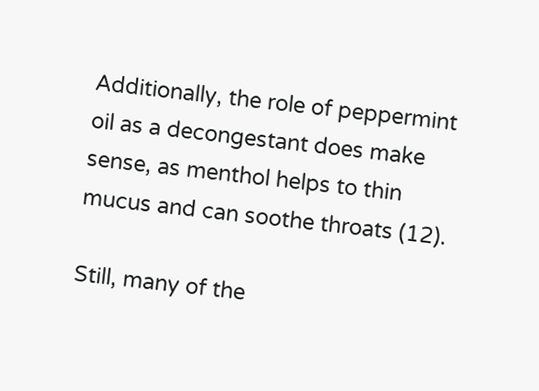Additionally, the role of peppermint oil as a decongestant does make sense, as menthol helps to thin mucus and can soothe throats (12).

Still, many of the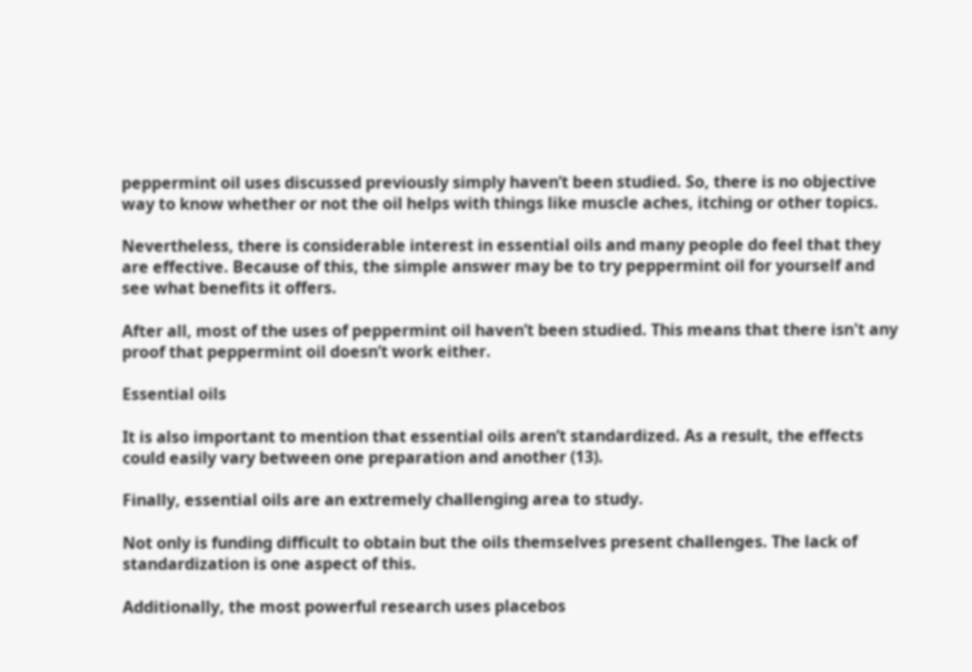peppermint oil uses discussed previously simply haven’t been studied. So, there is no objective way to know whether or not the oil helps with things like muscle aches, itching or other topics.

Nevertheless, there is considerable interest in essential oils and many people do feel that they are effective. Because of this, the simple answer may be to try peppermint oil for yourself and see what benefits it offers.

After all, most of the uses of peppermint oil haven’t been studied. This means that there isn't any proof that peppermint oil doesn’t work either.

Essential oils

It is also important to mention that essential oils aren’t standardized. As a result, the effects could easily vary between one preparation and another (13).

Finally, essential oils are an extremely challenging area to study.

Not only is funding difficult to obtain but the oils themselves present challenges. The lack of standardization is one aspect of this.

Additionally, the most powerful research uses placebos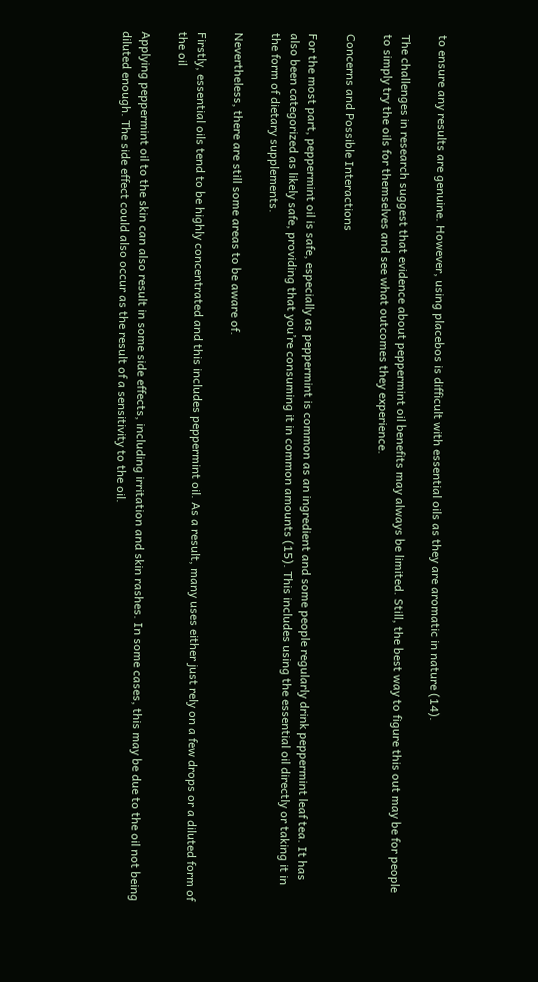to ensure any results are genuine. However, using placebos is difficult with essential oils as they are aromatic in nature (14).

The challenges in research suggest that evidence about peppermint oil benefits may always be limited. Still, the best way to figure this out may be for people to simply try the oils for themselves and see what outcomes they experience.

Concerns and Possible Interactions

For the most part, peppermint oil is safe, especially as peppermint is common as an ingredient and some people regularly drink peppermint leaf tea. It has also been categorized as likely safe, providing that you’re consuming it in common amounts (15). This includes using the essential oil directly or taking it in the form of dietary supplements.

Nevertheless, there are still some areas to be aware of.

Firstly, essential oils tend to be highly concentrated and this includes peppermint oil. As a result, many uses either just rely on a few drops or a diluted form of the oil

Applying peppermint oil to the skin can also result in some side effects, including irritation and skin rashes. In some cases, this may be due to the oil not being diluted enough. The side effect could also occur as the result of a sensitivity to the oil.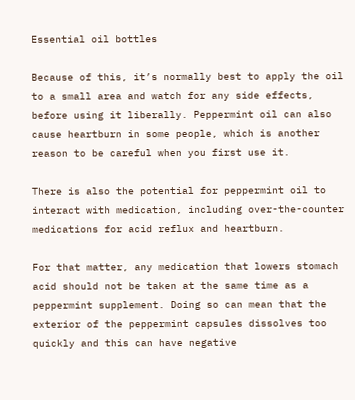Essential oil bottles

Because of this, it’s normally best to apply the oil to a small area and watch for any side effects, before using it liberally. Peppermint oil can also cause heartburn in some people, which is another reason to be careful when you first use it.

There is also the potential for peppermint oil to interact with medication, including over-the-counter medications for acid reflux and heartburn.

For that matter, any medication that lowers stomach acid should not be taken at the same time as a peppermint supplement. Doing so can mean that the exterior of the peppermint capsules dissolves too quickly and this can have negative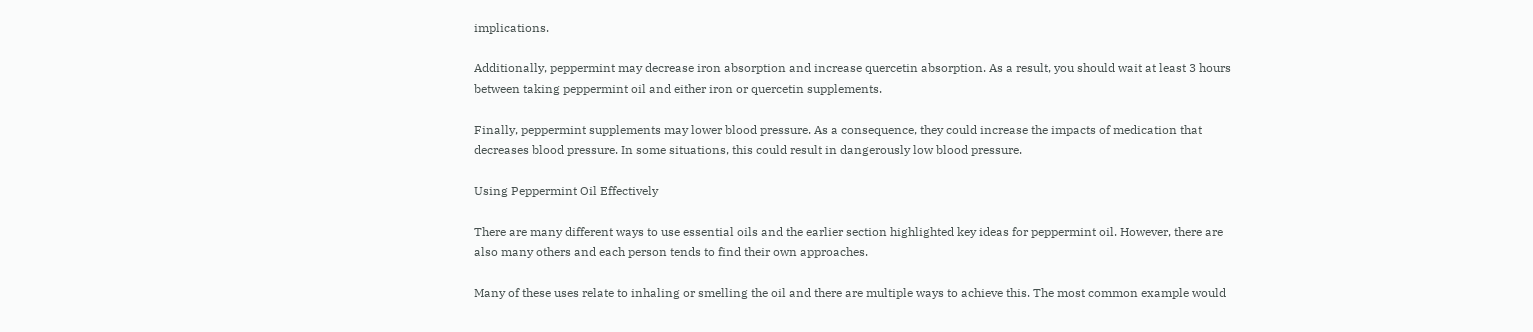implications.

Additionally, peppermint may decrease iron absorption and increase quercetin absorption. As a result, you should wait at least 3 hours between taking peppermint oil and either iron or quercetin supplements.

Finally, peppermint supplements may lower blood pressure. As a consequence, they could increase the impacts of medication that decreases blood pressure. In some situations, this could result in dangerously low blood pressure.

Using Peppermint Oil Effectively

There are many different ways to use essential oils and the earlier section highlighted key ideas for peppermint oil. However, there are also many others and each person tends to find their own approaches.

Many of these uses relate to inhaling or smelling the oil and there are multiple ways to achieve this. The most common example would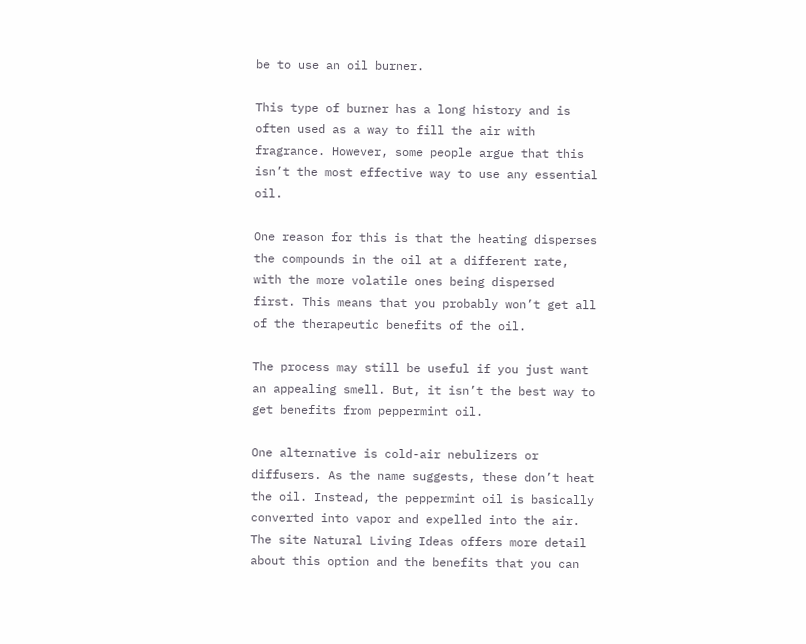be to use an oil burner.

This type of burner has a long history and is often used as a way to fill the air with fragrance. However, some people argue that this isn’t the most effective way to use any essential oil.

One reason for this is that the heating disperses the compounds in the oil at a different rate, with the more volatile ones being dispersed first. This means that you probably won’t get all of the therapeutic benefits of the oil.

The process may still be useful if you just want an appealing smell. But, it isn’t the best way to get benefits from peppermint oil.

One alternative is cold-air nebulizers or diffusers. As the name suggests, these don’t heat the oil. Instead, the peppermint oil is basically converted into vapor and expelled into the air. The site Natural Living Ideas offers more detail about this option and the benefits that you can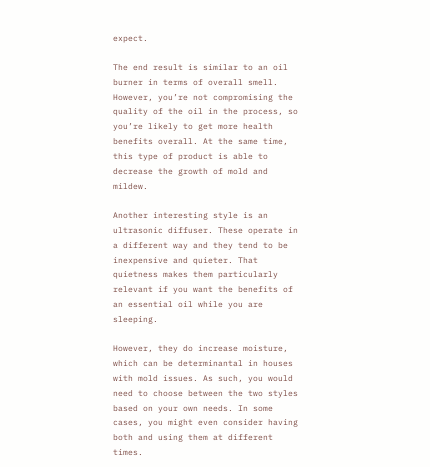expect.

The end result is similar to an oil burner in terms of overall smell. However, you’re not compromising the quality of the oil in the process, so you’re likely to get more health benefits overall. At the same time, this type of product is able to decrease the growth of mold and mildew.

Another interesting style is an ultrasonic diffuser. These operate in a different way and they tend to be inexpensive and quieter. That quietness makes them particularly relevant if you want the benefits of an essential oil while you are sleeping.

However, they do increase moisture, which can be determinantal in houses with mold issues. As such, you would need to choose between the two styles based on your own needs. In some cases, you might even consider having both and using them at different times.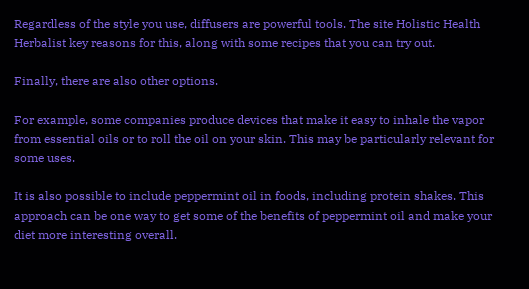Regardless of the style you use, diffusers are powerful tools. The site Holistic Health Herbalist key reasons for this, along with some recipes that you can try out.

Finally, there are also other options.

For example, some companies produce devices that make it easy to inhale the vapor from essential oils or to roll the oil on your skin. This may be particularly relevant for some uses.

It is also possible to include peppermint oil in foods, including protein shakes. This approach can be one way to get some of the benefits of peppermint oil and make your diet more interesting overall.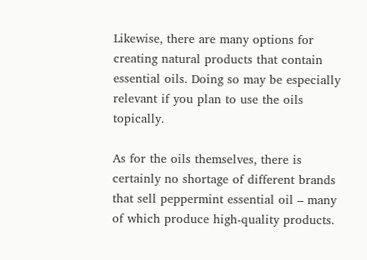Likewise, there are many options for creating natural products that contain essential oils. Doing so may be especially relevant if you plan to use the oils topically.

As for the oils themselves, there is certainly no shortage of different brands that sell peppermint essential oil – many of which produce high-quality products.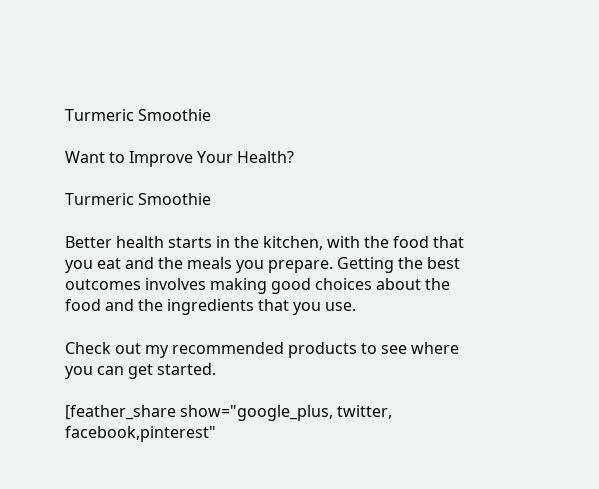Turmeric Smoothie

Want to Improve Your Health?

Turmeric Smoothie

Better health starts in the kitchen, with the food that you eat and the meals you prepare. Getting the best outcomes involves making good choices about the food and the ingredients that you use.

Check out my recommended products to see where you can get started.

[feather_share show="google_plus, twitter, facebook,pinterest"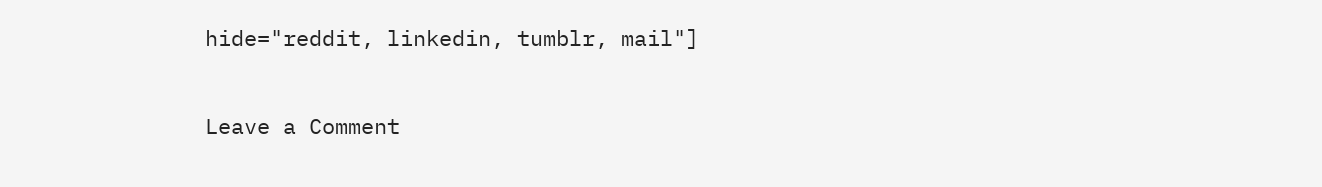hide="reddit, linkedin, tumblr, mail"]

Leave a Comment